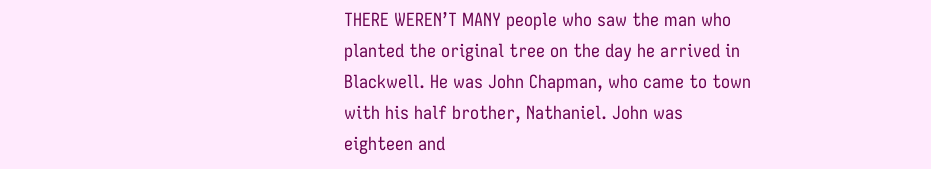THERE WEREN’T MANY people who saw the man who planted the original tree on the day he arrived in Blackwell. He was John Chapman, who came to town with his half brother, Nathaniel. John was eighteen and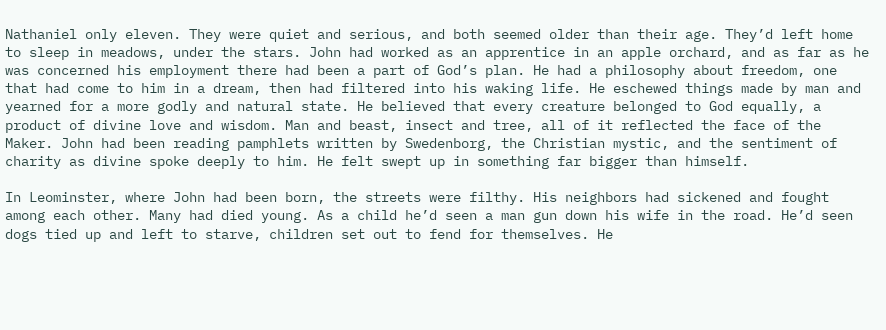Nathaniel only eleven. They were quiet and serious, and both seemed older than their age. They’d left home to sleep in meadows, under the stars. John had worked as an apprentice in an apple orchard, and as far as he was concerned his employment there had been a part of God’s plan. He had a philosophy about freedom, one that had come to him in a dream, then had filtered into his waking life. He eschewed things made by man and yearned for a more godly and natural state. He believed that every creature belonged to God equally, a product of divine love and wisdom. Man and beast, insect and tree, all of it reflected the face of the Maker. John had been reading pamphlets written by Swedenborg, the Christian mystic, and the sentiment of charity as divine spoke deeply to him. He felt swept up in something far bigger than himself.

In Leominster, where John had been born, the streets were filthy. His neighbors had sickened and fought among each other. Many had died young. As a child he’d seen a man gun down his wife in the road. He’d seen dogs tied up and left to starve, children set out to fend for themselves. He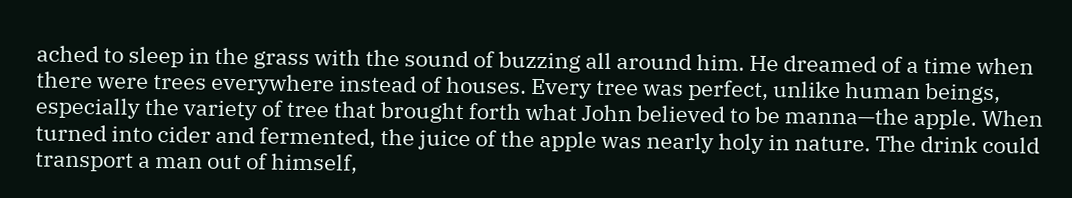ached to sleep in the grass with the sound of buzzing all around him. He dreamed of a time when there were trees everywhere instead of houses. Every tree was perfect, unlike human beings, especially the variety of tree that brought forth what John believed to be manna—the apple. When turned into cider and fermented, the juice of the apple was nearly holy in nature. The drink could transport a man out of himself,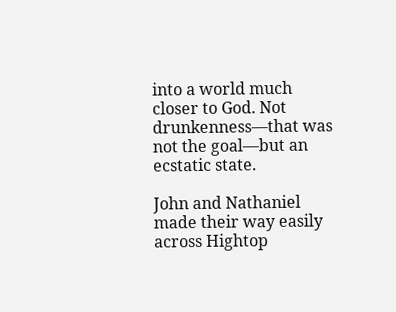into a world much closer to God. Not drunkenness—that was not the goal—but an ecstatic state.

John and Nathaniel made their way easily across Hightop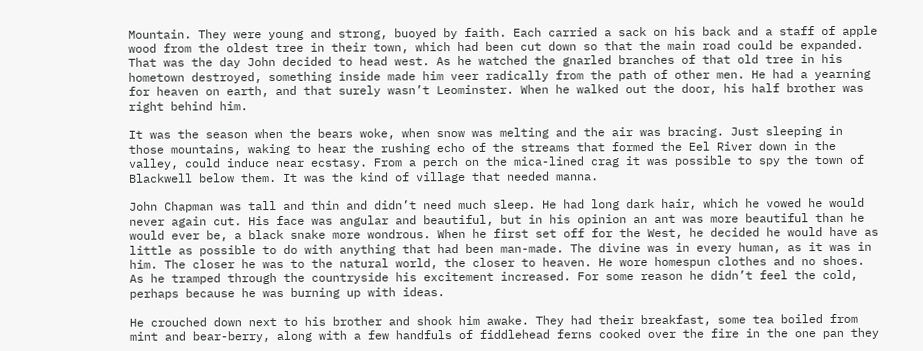Mountain. They were young and strong, buoyed by faith. Each carried a sack on his back and a staff of apple wood from the oldest tree in their town, which had been cut down so that the main road could be expanded. That was the day John decided to head west. As he watched the gnarled branches of that old tree in his hometown destroyed, something inside made him veer radically from the path of other men. He had a yearning for heaven on earth, and that surely wasn’t Leominster. When he walked out the door, his half brother was right behind him.

It was the season when the bears woke, when snow was melting and the air was bracing. Just sleeping in those mountains, waking to hear the rushing echo of the streams that formed the Eel River down in the valley, could induce near ecstasy. From a perch on the mica-lined crag it was possible to spy the town of Blackwell below them. It was the kind of village that needed manna.

John Chapman was tall and thin and didn’t need much sleep. He had long dark hair, which he vowed he would never again cut. His face was angular and beautiful, but in his opinion an ant was more beautiful than he would ever be, a black snake more wondrous. When he first set off for the West, he decided he would have as little as possible to do with anything that had been man-made. The divine was in every human, as it was in him. The closer he was to the natural world, the closer to heaven. He wore homespun clothes and no shoes. As he tramped through the countryside his excitement increased. For some reason he didn’t feel the cold, perhaps because he was burning up with ideas.

He crouched down next to his brother and shook him awake. They had their breakfast, some tea boiled from mint and bear-berry, along with a few handfuls of fiddlehead ferns cooked over the fire in the one pan they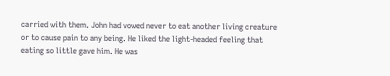carried with them. John had vowed never to eat another living creature or to cause pain to any being. He liked the light-headed feeling that eating so little gave him. He was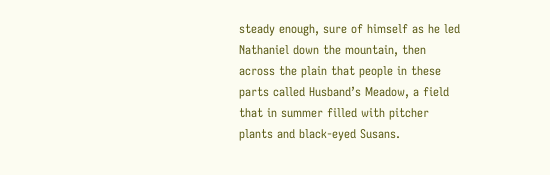steady enough, sure of himself as he led Nathaniel down the mountain, then across the plain that people in these parts called Husband’s Meadow, a field that in summer filled with pitcher plants and black-eyed Susans.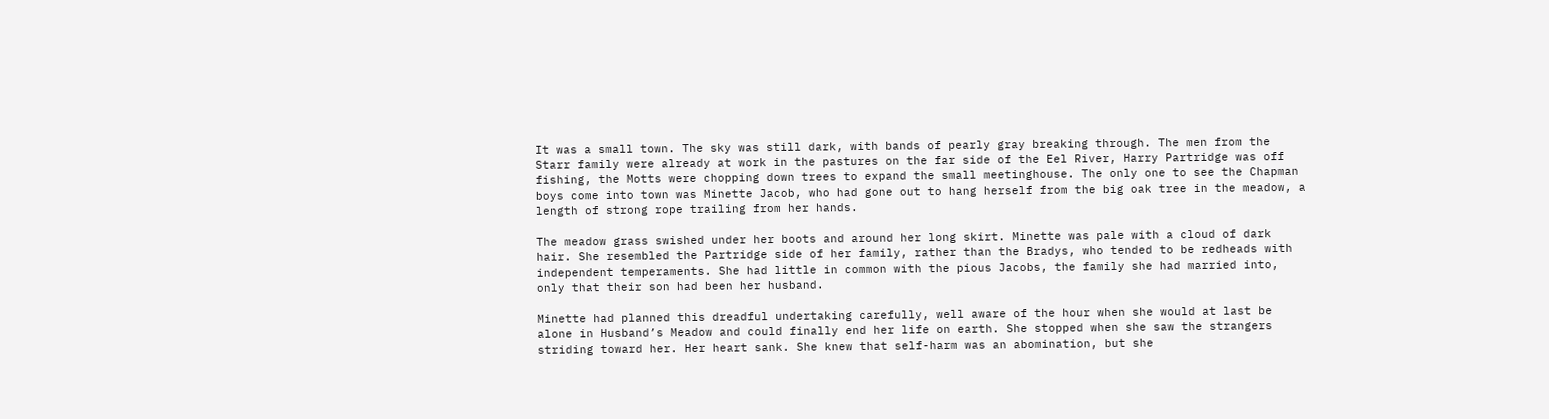It was a small town. The sky was still dark, with bands of pearly gray breaking through. The men from the Starr family were already at work in the pastures on the far side of the Eel River, Harry Partridge was off fishing, the Motts were chopping down trees to expand the small meetinghouse. The only one to see the Chapman boys come into town was Minette Jacob, who had gone out to hang herself from the big oak tree in the meadow, a length of strong rope trailing from her hands.

The meadow grass swished under her boots and around her long skirt. Minette was pale with a cloud of dark hair. She resembled the Partridge side of her family, rather than the Bradys, who tended to be redheads with independent temperaments. She had little in common with the pious Jacobs, the family she had married into, only that their son had been her husband.

Minette had planned this dreadful undertaking carefully, well aware of the hour when she would at last be alone in Husband’s Meadow and could finally end her life on earth. She stopped when she saw the strangers striding toward her. Her heart sank. She knew that self-harm was an abomination, but she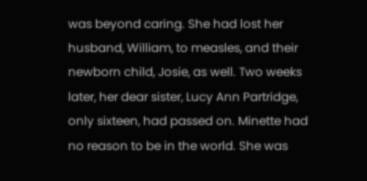was beyond caring. She had lost her husband, William, to measles, and their newborn child, Josie, as well. Two weeks later, her dear sister, Lucy Ann Partridge, only sixteen, had passed on. Minette had no reason to be in the world. She was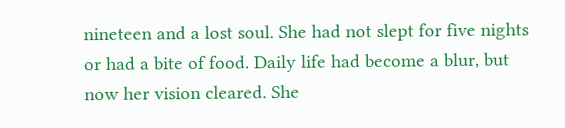nineteen and a lost soul. She had not slept for five nights or had a bite of food. Daily life had become a blur, but now her vision cleared. She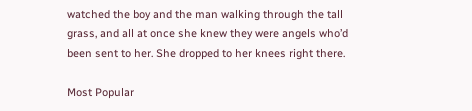watched the boy and the man walking through the tall grass, and all at once she knew they were angels who’d been sent to her. She dropped to her knees right there.

Most Popular